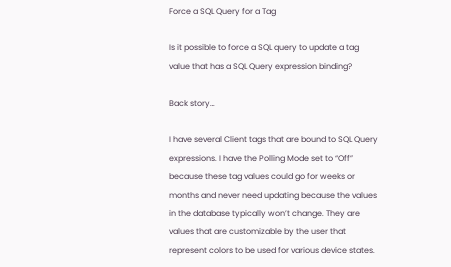Force a SQL Query for a Tag

Is it possible to force a SQL query to update a tag value that has a SQL Query expression binding?

Back story…

I have several Client tags that are bound to SQL Query expressions. I have the Polling Mode set to “Off” because these tag values could go for weeks or months and never need updating because the values in the database typically won’t change. They are values that are customizable by the user that represent colors to be used for various device states.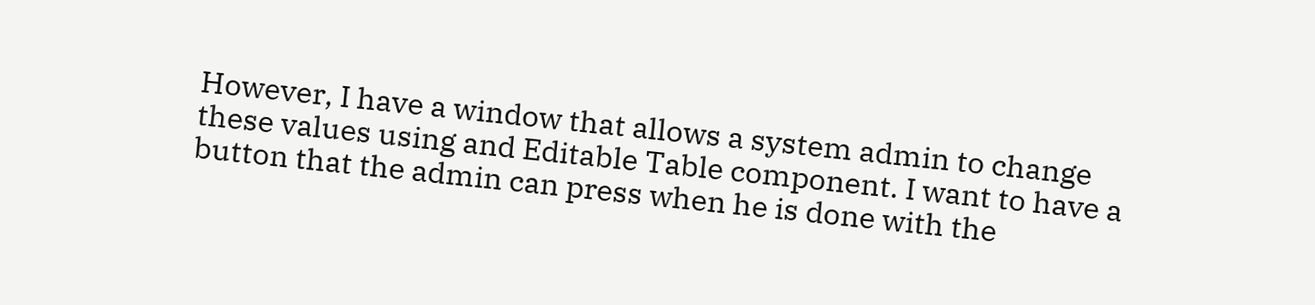However, I have a window that allows a system admin to change these values using and Editable Table component. I want to have a button that the admin can press when he is done with the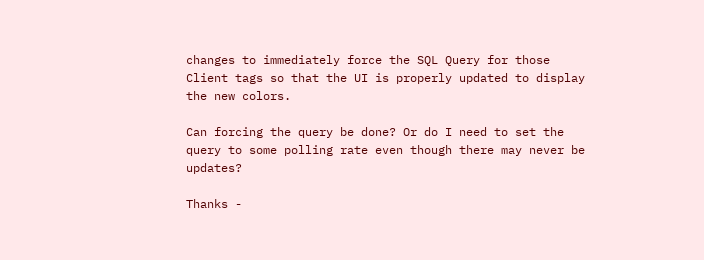changes to immediately force the SQL Query for those Client tags so that the UI is properly updated to display the new colors.

Can forcing the query be done? Or do I need to set the query to some polling rate even though there may never be updates?

Thanks -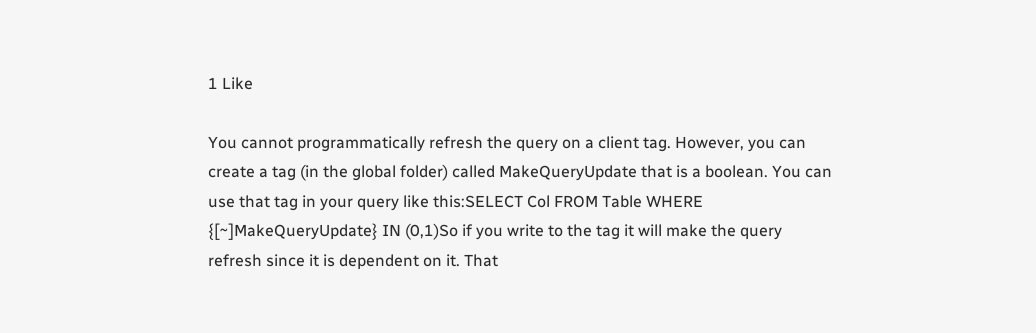1 Like

You cannot programmatically refresh the query on a client tag. However, you can create a tag (in the global folder) called MakeQueryUpdate that is a boolean. You can use that tag in your query like this:SELECT Col FROM Table WHERE {[~]MakeQueryUpdate} IN (0,1)So if you write to the tag it will make the query refresh since it is dependent on it. That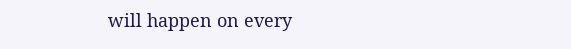will happen on every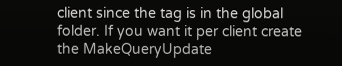client since the tag is in the global folder. If you want it per client create the MakeQueryUpdate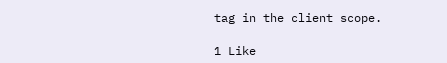tag in the client scope.

1 Like